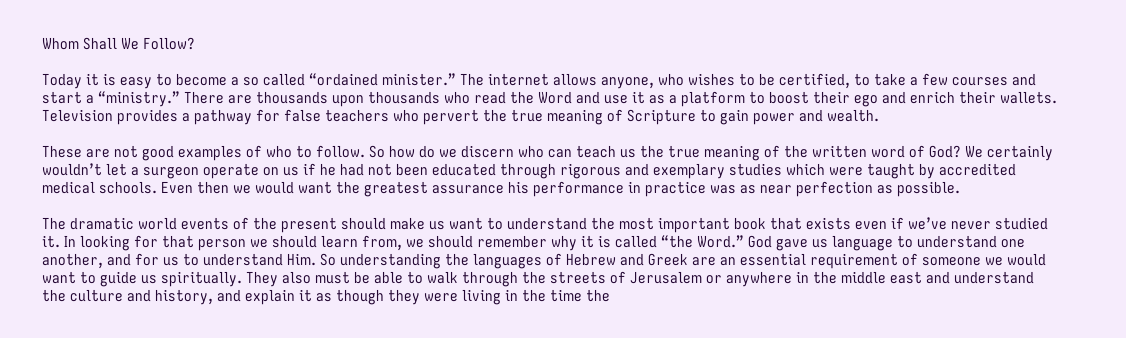Whom Shall We Follow?

Today it is easy to become a so called “ordained minister.” The internet allows anyone, who wishes to be certified, to take a few courses and start a “ministry.” There are thousands upon thousands who read the Word and use it as a platform to boost their ego and enrich their wallets. Television provides a pathway for false teachers who pervert the true meaning of Scripture to gain power and wealth.

These are not good examples of who to follow. So how do we discern who can teach us the true meaning of the written word of God? We certainly wouldn’t let a surgeon operate on us if he had not been educated through rigorous and exemplary studies which were taught by accredited medical schools. Even then we would want the greatest assurance his performance in practice was as near perfection as possible.

The dramatic world events of the present should make us want to understand the most important book that exists even if we’ve never studied it. In looking for that person we should learn from, we should remember why it is called “the Word.” God gave us language to understand one another, and for us to understand Him. So understanding the languages of Hebrew and Greek are an essential requirement of someone we would want to guide us spiritually. They also must be able to walk through the streets of Jerusalem or anywhere in the middle east and understand the culture and history, and explain it as though they were living in the time the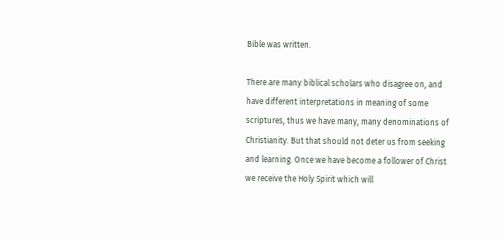Bible was written.

There are many biblical scholars who disagree on, and have different interpretations in meaning of some scriptures, thus we have many, many denominations of Christianity. But that should not deter us from seeking and learning. Once we have become a follower of Christ we receive the Holy Spirit which will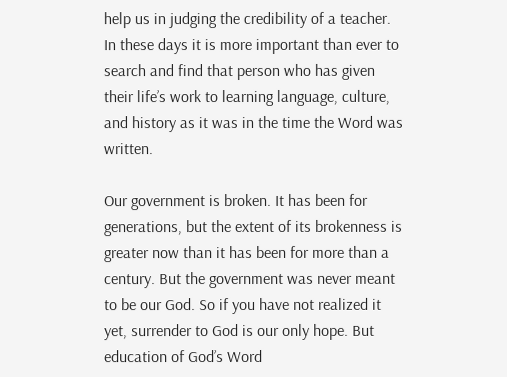help us in judging the credibility of a teacher. In these days it is more important than ever to search and find that person who has given their life’s work to learning language, culture, and history as it was in the time the Word was written.

Our government is broken. It has been for generations, but the extent of its brokenness is greater now than it has been for more than a century. But the government was never meant to be our God. So if you have not realized it yet, surrender to God is our only hope. But education of God’s Word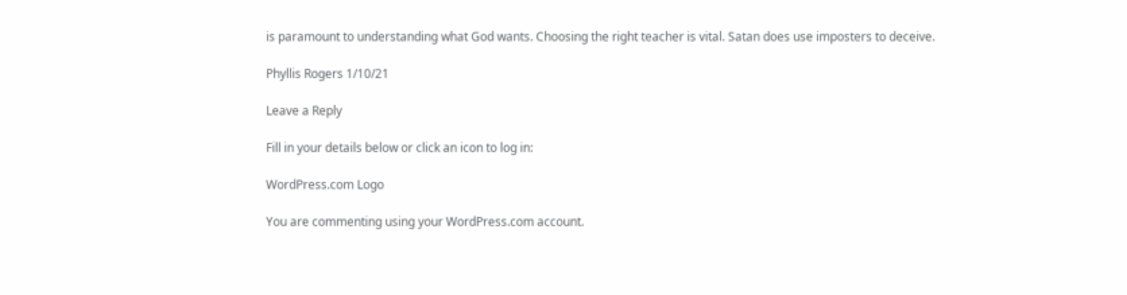is paramount to understanding what God wants. Choosing the right teacher is vital. Satan does use imposters to deceive.

Phyllis Rogers 1/10/21

Leave a Reply

Fill in your details below or click an icon to log in:

WordPress.com Logo

You are commenting using your WordPress.com account.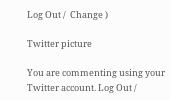Log Out /  Change )

Twitter picture

You are commenting using your Twitter account. Log Out /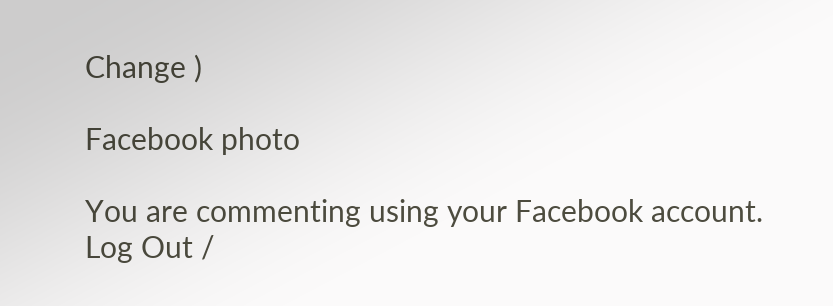Change )

Facebook photo

You are commenting using your Facebook account. Log Out /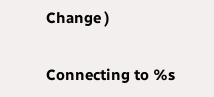Change )

Connecting to %s